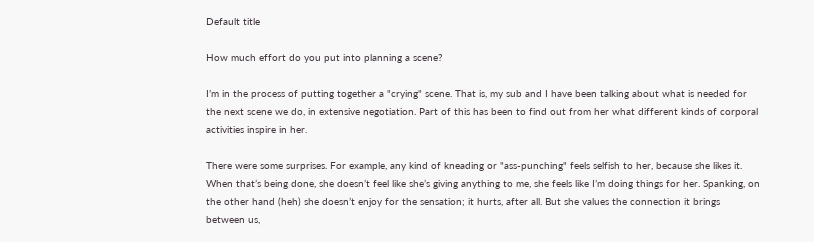Default title

How much effort do you put into planning a scene?

I’m in the process of putting together a "crying" scene. That is, my sub and I have been talking about what is needed for the next scene we do, in extensive negotiation. Part of this has been to find out from her what different kinds of corporal activities inspire in her.

There were some surprises. For example, any kind of kneading or "ass-punching" feels selfish to her, because she likes it. When that’s being done, she doesn’t feel like she’s giving anything to me, she feels like I’m doing things for her. Spanking, on the other hand (heh) she doesn’t enjoy for the sensation; it hurts, after all. But she values the connection it brings between us,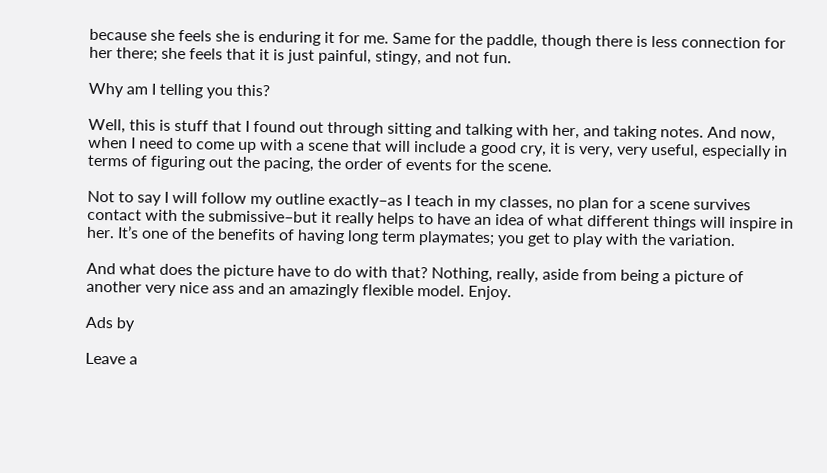because she feels she is enduring it for me. Same for the paddle, though there is less connection for her there; she feels that it is just painful, stingy, and not fun.

Why am I telling you this?

Well, this is stuff that I found out through sitting and talking with her, and taking notes. And now, when I need to come up with a scene that will include a good cry, it is very, very useful, especially in terms of figuring out the pacing, the order of events for the scene.

Not to say I will follow my outline exactly–as I teach in my classes, no plan for a scene survives contact with the submissive–but it really helps to have an idea of what different things will inspire in her. It’s one of the benefits of having long term playmates; you get to play with the variation.

And what does the picture have to do with that? Nothing, really, aside from being a picture of another very nice ass and an amazingly flexible model. Enjoy.

Ads by

Leave a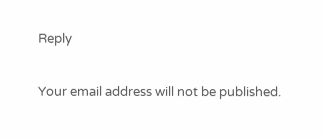Reply

Your email address will not be published.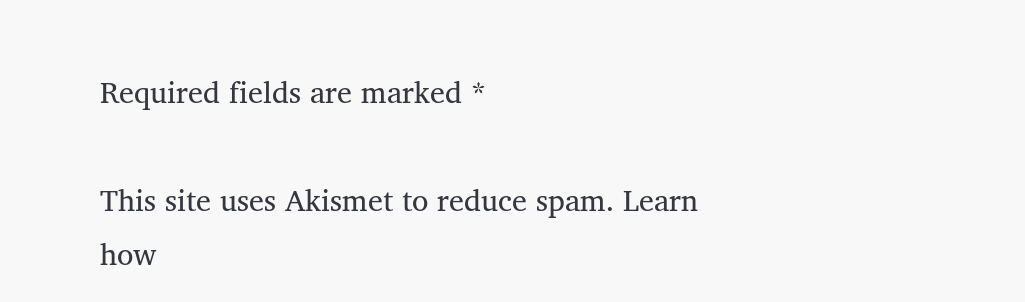Required fields are marked *

This site uses Akismet to reduce spam. Learn how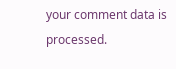your comment data is processed.